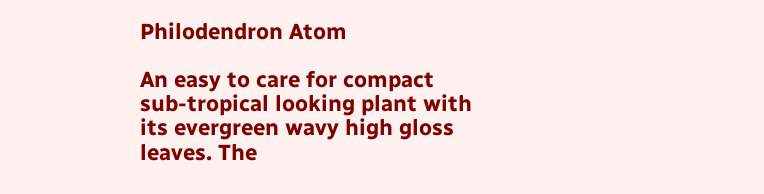Philodendron Atom

An easy to care for compact sub-tropical looking plant with its evergreen wavy high gloss leaves. The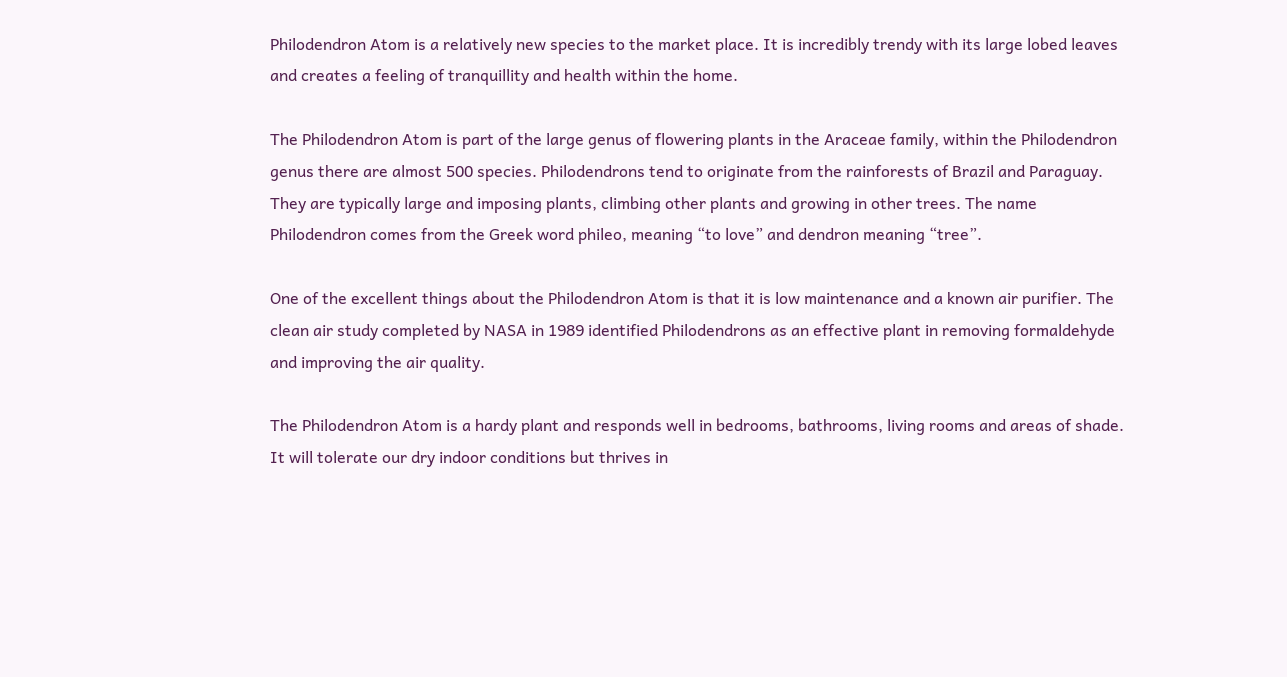Philodendron Atom is a relatively new species to the market place. It is incredibly trendy with its large lobed leaves and creates a feeling of tranquillity and health within the home.

The Philodendron Atom is part of the large genus of flowering plants in the Araceae family, within the Philodendron genus there are almost 500 species. Philodendrons tend to originate from the rainforests of Brazil and Paraguay. They are typically large and imposing plants, climbing other plants and growing in other trees. The name Philodendron comes from the Greek word phileo, meaning “to love” and dendron meaning “tree”.

One of the excellent things about the Philodendron Atom is that it is low maintenance and a known air purifier. The clean air study completed by NASA in 1989 identified Philodendrons as an effective plant in removing formaldehyde and improving the air quality.

The Philodendron Atom is a hardy plant and responds well in bedrooms, bathrooms, living rooms and areas of shade. It will tolerate our dry indoor conditions but thrives in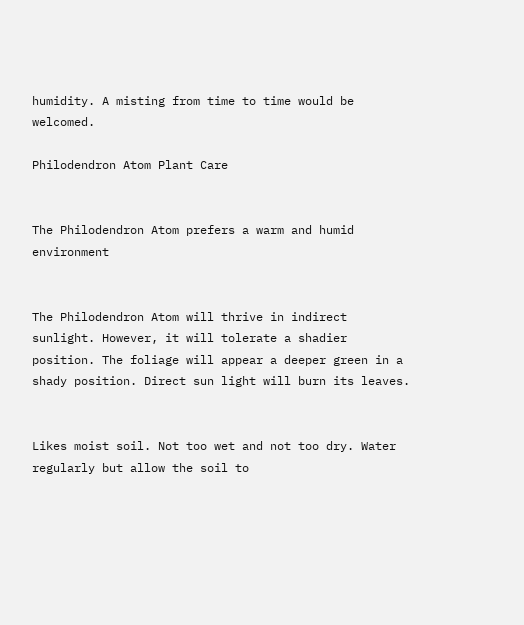humidity. A misting from time to time would be welcomed.

Philodendron Atom Plant Care


The Philodendron Atom prefers a warm and humid environment


The Philodendron Atom will thrive in indirect sunlight. However, it will tolerate a shadier position. The foliage will appear a deeper green in a shady position. Direct sun light will burn its leaves.


Likes moist soil. Not too wet and not too dry. Water regularly but allow the soil to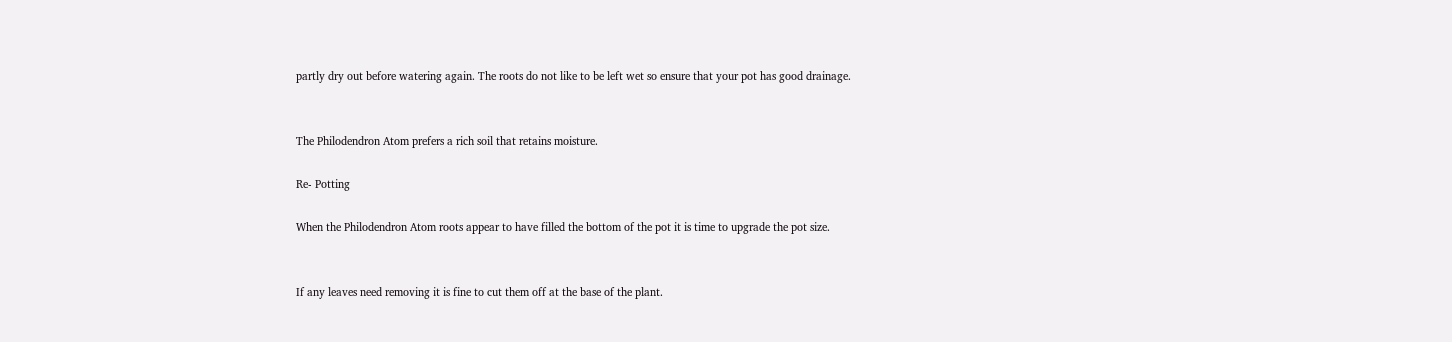partly dry out before watering again. The roots do not like to be left wet so ensure that your pot has good drainage.


The Philodendron Atom prefers a rich soil that retains moisture.

Re- Potting

When the Philodendron Atom roots appear to have filled the bottom of the pot it is time to upgrade the pot size.


If any leaves need removing it is fine to cut them off at the base of the plant.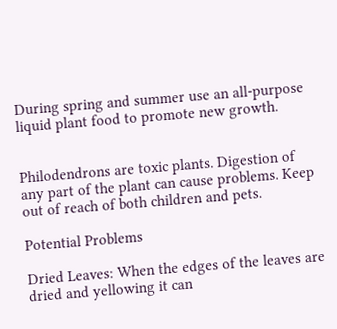During spring and summer use an all-purpose liquid plant food to promote new growth.


Philodendrons are toxic plants. Digestion of any part of the plant can cause problems. Keep out of reach of both children and pets.

Potential Problems

Dried Leaves: When the edges of the leaves are dried and yellowing it can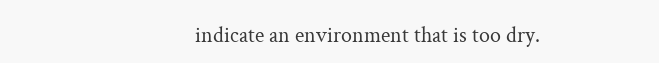indicate an environment that is too dry.